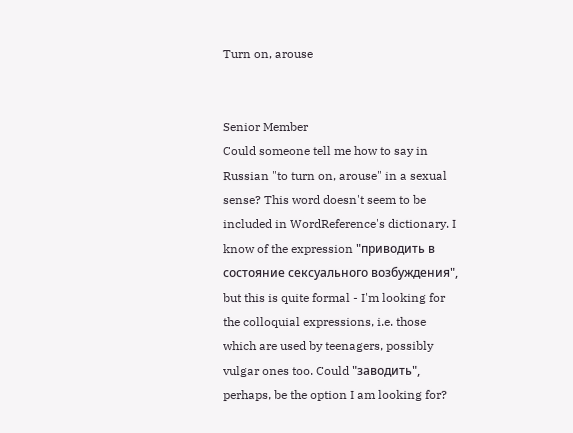Turn on, arouse


Senior Member
Could someone tell me how to say in Russian "to turn on, arouse" in a sexual sense? This word doesn't seem to be included in WordReference's dictionary. I know of the expression "приводить в состояние сексуального возбуждения", but this is quite formal - I'm looking for the colloquial expressions, i.e. those which are used by teenagers, possibly vulgar ones too. Could "заводить", perhaps, be the option I am looking for?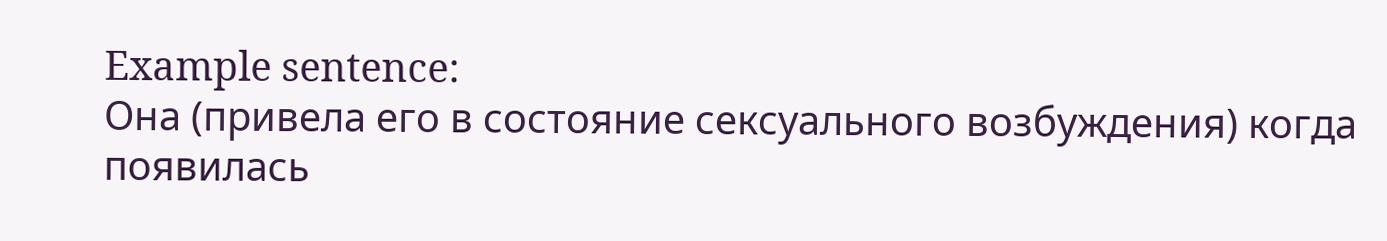Example sentence:
Она (привела его в состояние сексуального возбуждения) когда появилась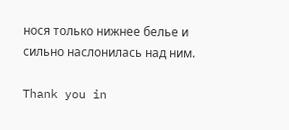нося только нижнее белье и сильно наслонилась над ним.

Thank you in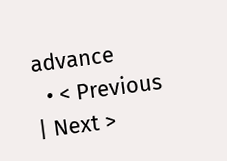advance
  • < Previous | Next >